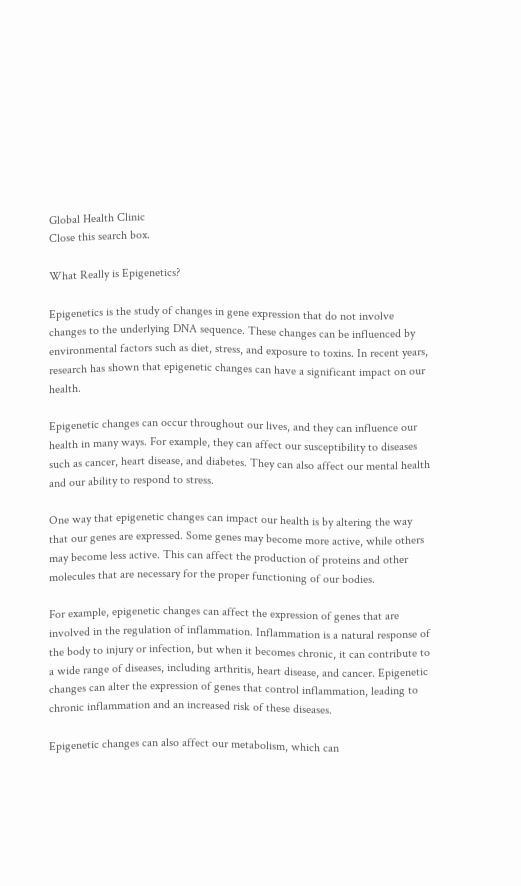Global Health Clinic
Close this search box.

What Really is Epigenetics?

Epigenetics is the study of changes in gene expression that do not involve changes to the underlying DNA sequence. These changes can be influenced by environmental factors such as diet, stress, and exposure to toxins. In recent years, research has shown that epigenetic changes can have a significant impact on our health.

Epigenetic changes can occur throughout our lives, and they can influence our health in many ways. For example, they can affect our susceptibility to diseases such as cancer, heart disease, and diabetes. They can also affect our mental health and our ability to respond to stress.

One way that epigenetic changes can impact our health is by altering the way that our genes are expressed. Some genes may become more active, while others may become less active. This can affect the production of proteins and other molecules that are necessary for the proper functioning of our bodies.

For example, epigenetic changes can affect the expression of genes that are involved in the regulation of inflammation. Inflammation is a natural response of the body to injury or infection, but when it becomes chronic, it can contribute to a wide range of diseases, including arthritis, heart disease, and cancer. Epigenetic changes can alter the expression of genes that control inflammation, leading to chronic inflammation and an increased risk of these diseases.

Epigenetic changes can also affect our metabolism, which can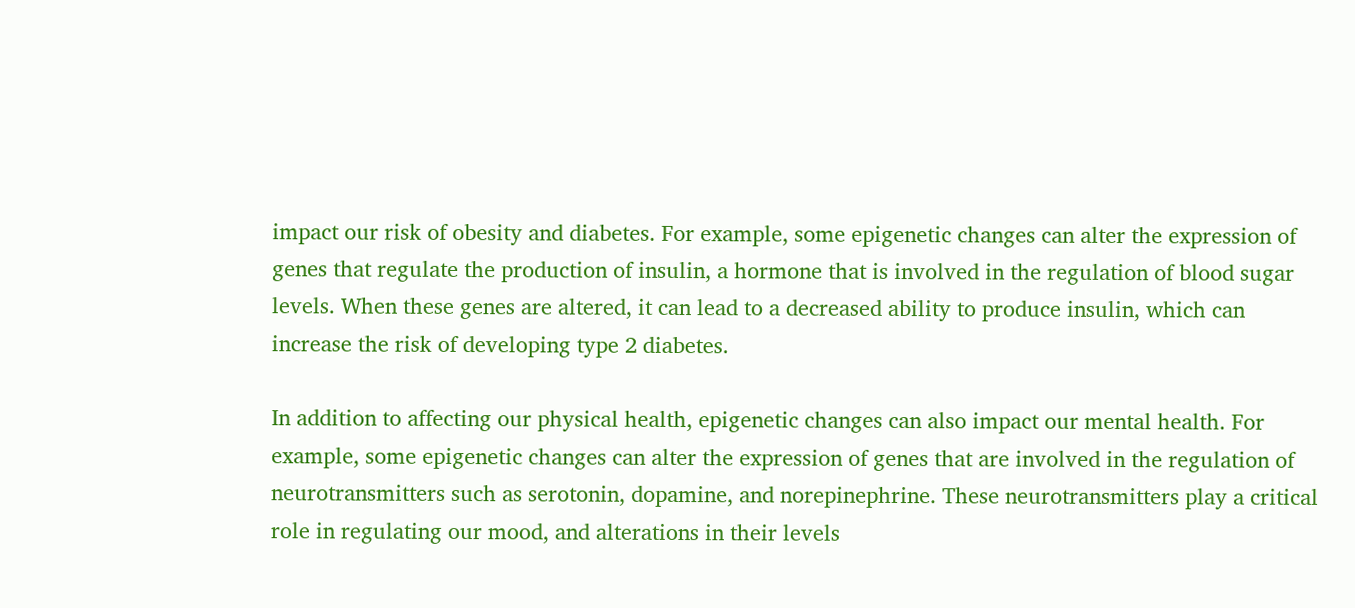impact our risk of obesity and diabetes. For example, some epigenetic changes can alter the expression of genes that regulate the production of insulin, a hormone that is involved in the regulation of blood sugar levels. When these genes are altered, it can lead to a decreased ability to produce insulin, which can increase the risk of developing type 2 diabetes.

In addition to affecting our physical health, epigenetic changes can also impact our mental health. For example, some epigenetic changes can alter the expression of genes that are involved in the regulation of neurotransmitters such as serotonin, dopamine, and norepinephrine. These neurotransmitters play a critical role in regulating our mood, and alterations in their levels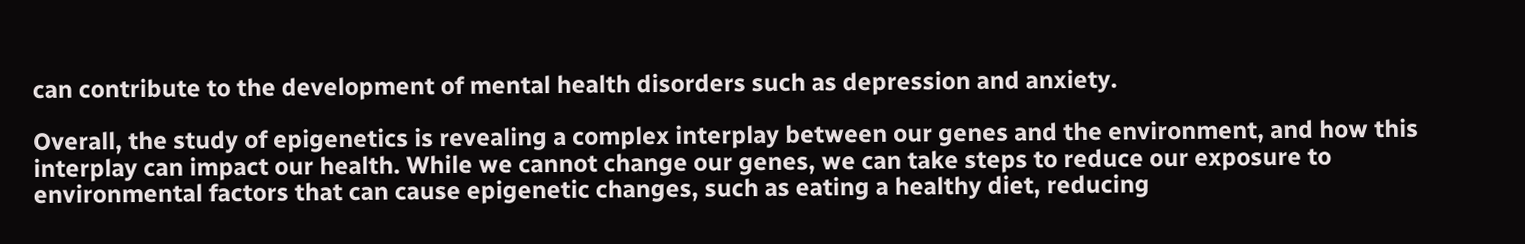can contribute to the development of mental health disorders such as depression and anxiety.

Overall, the study of epigenetics is revealing a complex interplay between our genes and the environment, and how this interplay can impact our health. While we cannot change our genes, we can take steps to reduce our exposure to environmental factors that can cause epigenetic changes, such as eating a healthy diet, reducing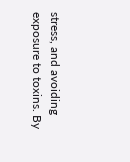stress, and avoiding exposure to toxins. By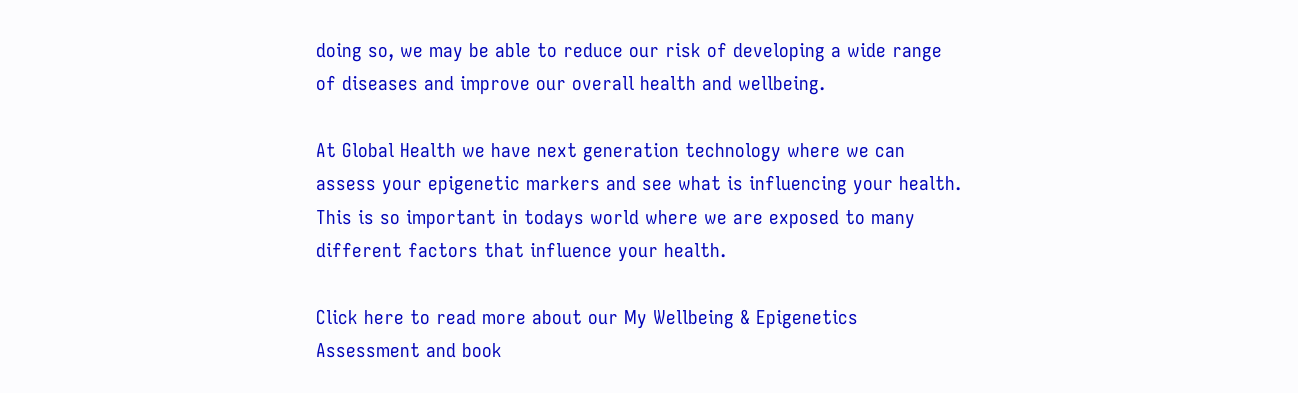doing so, we may be able to reduce our risk of developing a wide range of diseases and improve our overall health and wellbeing.

At Global Health we have next generation technology where we can assess your epigenetic markers and see what is influencing your health. This is so important in todays world where we are exposed to many different factors that influence your health.

Click here to read more about our My Wellbeing & Epigenetics Assessment and book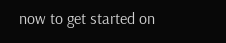now to get started on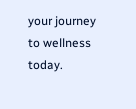your journey to wellness today.